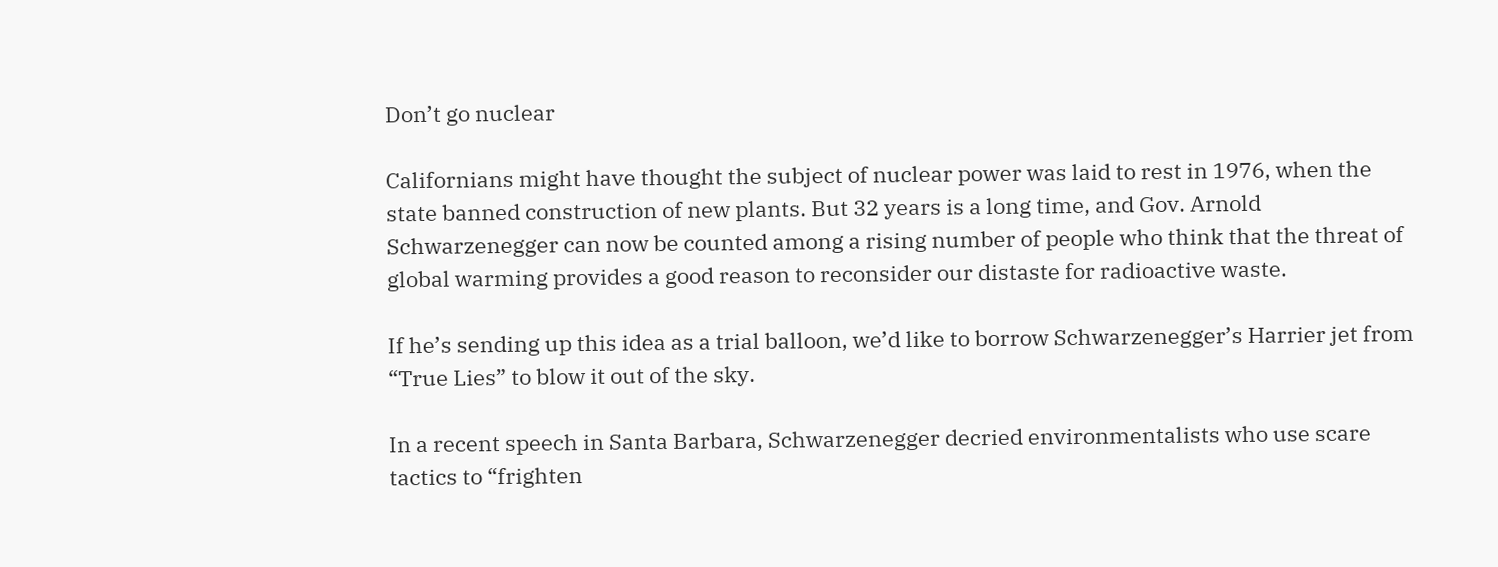Don’t go nuclear

Californians might have thought the subject of nuclear power was laid to rest in 1976, when the state banned construction of new plants. But 32 years is a long time, and Gov. Arnold Schwarzenegger can now be counted among a rising number of people who think that the threat of global warming provides a good reason to reconsider our distaste for radioactive waste.

If he’s sending up this idea as a trial balloon, we’d like to borrow Schwarzenegger’s Harrier jet from “True Lies” to blow it out of the sky.

In a recent speech in Santa Barbara, Schwarzenegger decried environmentalists who use scare tactics to “frighten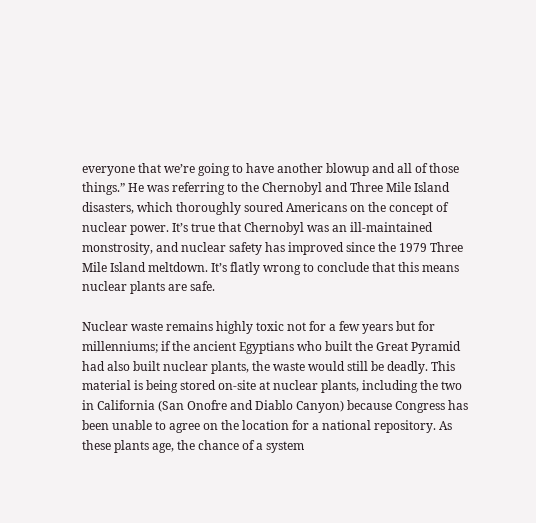everyone that we’re going to have another blowup and all of those things.” He was referring to the Chernobyl and Three Mile Island disasters, which thoroughly soured Americans on the concept of nuclear power. It’s true that Chernobyl was an ill-maintained monstrosity, and nuclear safety has improved since the 1979 Three Mile Island meltdown. It’s flatly wrong to conclude that this means nuclear plants are safe.

Nuclear waste remains highly toxic not for a few years but for millenniums; if the ancient Egyptians who built the Great Pyramid had also built nuclear plants, the waste would still be deadly. This material is being stored on-site at nuclear plants, including the two in California (San Onofre and Diablo Canyon) because Congress has been unable to agree on the location for a national repository. As these plants age, the chance of a system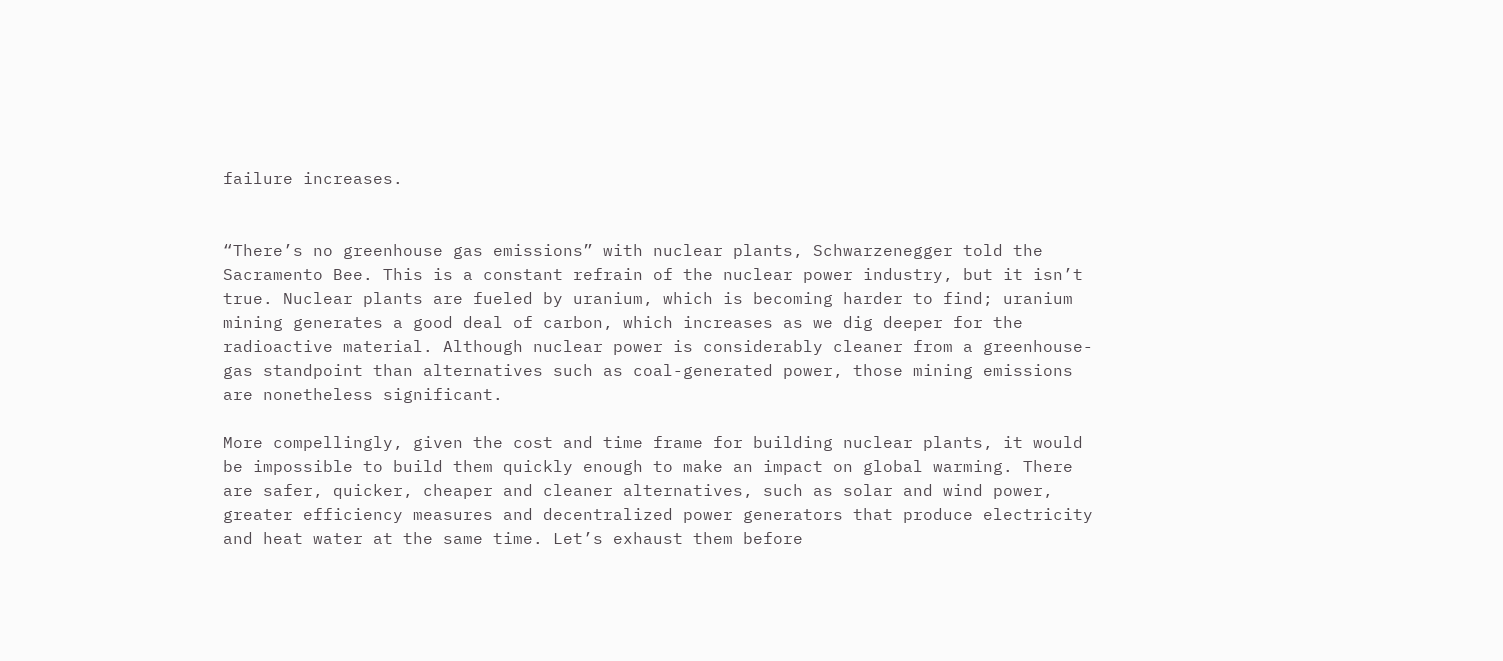failure increases.


“There’s no greenhouse gas emissions” with nuclear plants, Schwarzenegger told the Sacramento Bee. This is a constant refrain of the nuclear power industry, but it isn’t true. Nuclear plants are fueled by uranium, which is becoming harder to find; uranium mining generates a good deal of carbon, which increases as we dig deeper for the radioactive material. Although nuclear power is considerably cleaner from a greenhouse-gas standpoint than alternatives such as coal-generated power, those mining emissions are nonetheless significant.

More compellingly, given the cost and time frame for building nuclear plants, it would be impossible to build them quickly enough to make an impact on global warming. There are safer, quicker, cheaper and cleaner alternatives, such as solar and wind power, greater efficiency measures and decentralized power generators that produce electricity and heat water at the same time. Let’s exhaust them before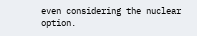even considering the nuclear option.